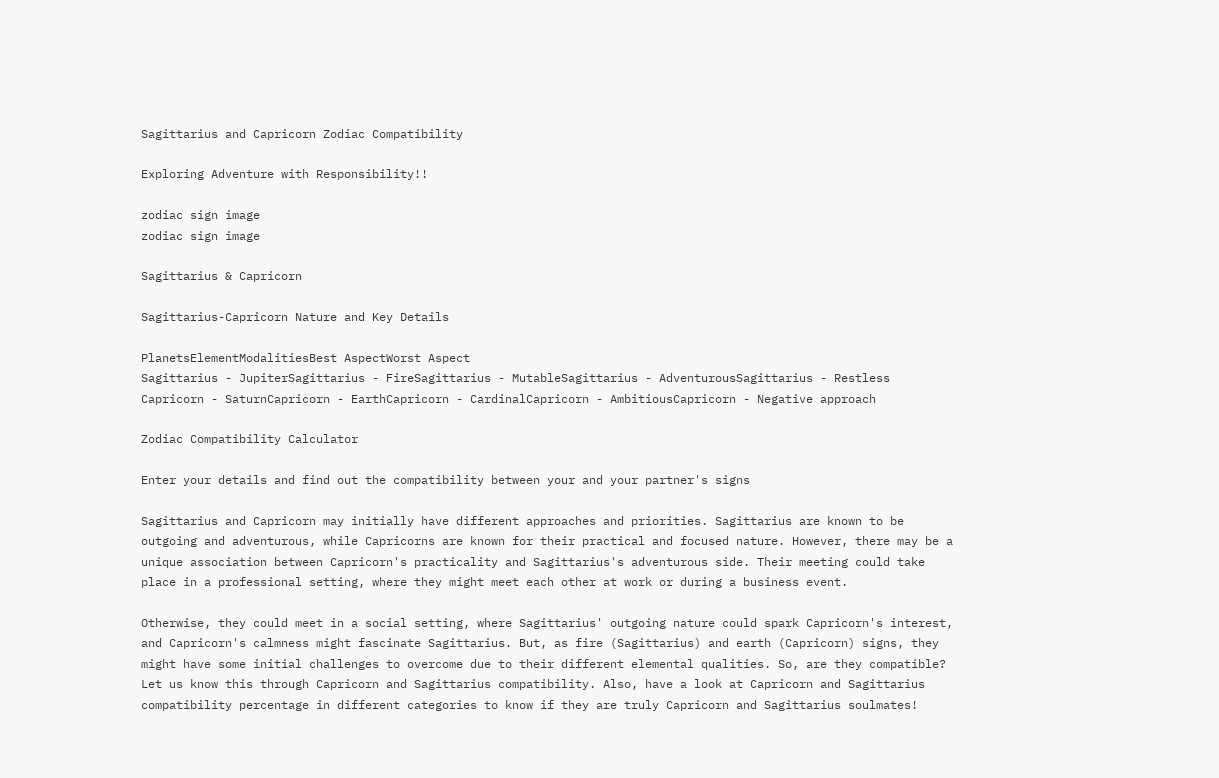Sagittarius and Capricorn Zodiac Compatibility

Exploring Adventure with Responsibility!!

zodiac sign image
zodiac sign image

Sagittarius & Capricorn

Sagittarius-Capricorn Nature and Key Details

PlanetsElementModalitiesBest AspectWorst Aspect
Sagittarius - JupiterSagittarius - FireSagittarius - MutableSagittarius - AdventurousSagittarius - Restless
Capricorn - SaturnCapricorn - EarthCapricorn - CardinalCapricorn - AmbitiousCapricorn - Negative approach

Zodiac Compatibility Calculator

Enter your details and find out the compatibility between your and your partner's signs

Sagittarius and Capricorn may initially have different approaches and priorities. Sagittarius are known to be outgoing and adventurous, while Capricorns are known for their practical and focused nature. However, there may be a unique association between Capricorn's practicality and Sagittarius's adventurous side. Their meeting could take place in a professional setting, where they might meet each other at work or during a business event.

Otherwise, they could meet in a social setting, where Sagittarius' outgoing nature could spark Capricorn's interest, and Capricorn's calmness might fascinate Sagittarius. But, as fire (Sagittarius) and earth (Capricorn) signs, they might have some initial challenges to overcome due to their different elemental qualities. So, are they compatible? Let us know this through Capricorn and Sagittarius compatibility. Also, have a look at Capricorn and Sagittarius compatibility percentage in different categories to know if they are truly Capricorn and Sagittarius soulmates!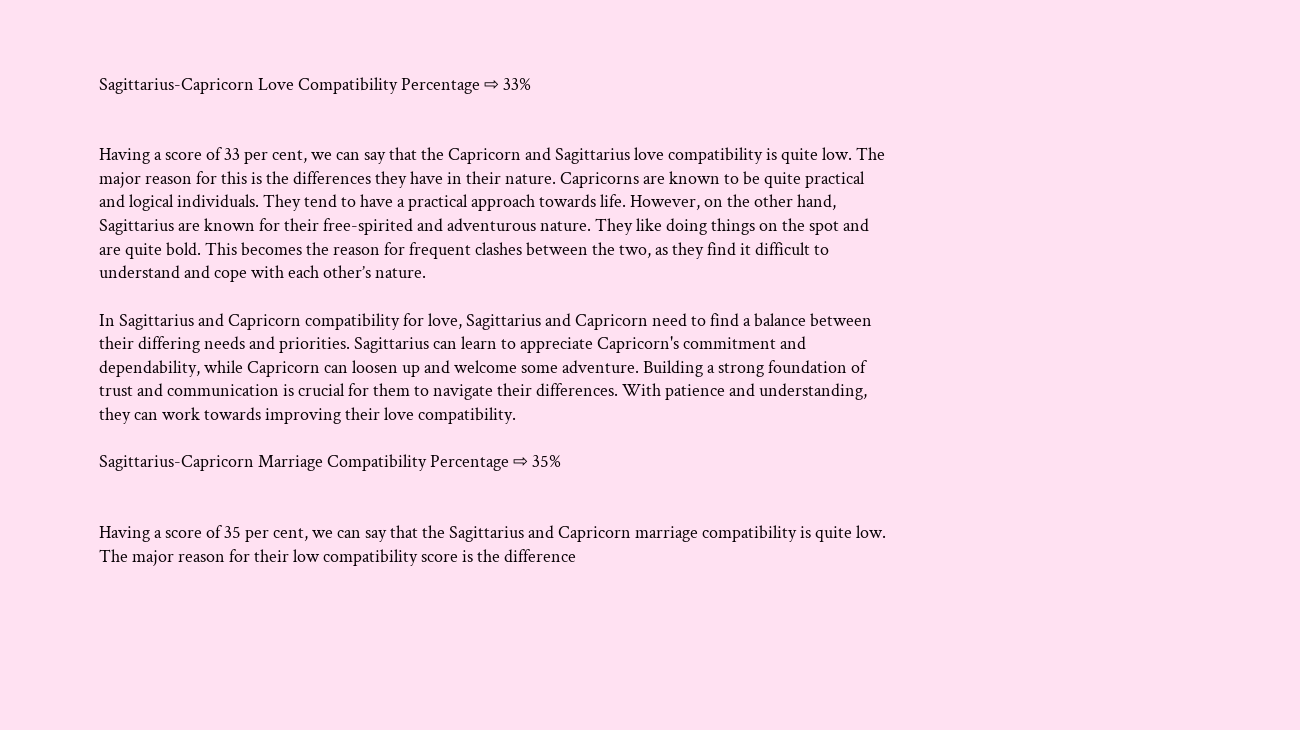Sagittarius-Capricorn Love Compatibility Percentage ⇨ 33%


Having a score of 33 per cent, we can say that the Capricorn and Sagittarius love compatibility is quite low. The major reason for this is the differences they have in their nature. Capricorns are known to be quite practical and logical individuals. They tend to have a practical approach towards life. However, on the other hand, Sagittarius are known for their free-spirited and adventurous nature. They like doing things on the spot and are quite bold. This becomes the reason for frequent clashes between the two, as they find it difficult to understand and cope with each other’s nature.

In Sagittarius and Capricorn compatibility for love, Sagittarius and Capricorn need to find a balance between their differing needs and priorities. Sagittarius can learn to appreciate Capricorn's commitment and dependability, while Capricorn can loosen up and welcome some adventure. Building a strong foundation of trust and communication is crucial for them to navigate their differences. With patience and understanding, they can work towards improving their love compatibility.

Sagittarius-Capricorn Marriage Compatibility Percentage ⇨ 35%


Having a score of 35 per cent, we can say that the Sagittarius and Capricorn marriage compatibility is quite low. The major reason for their low compatibility score is the difference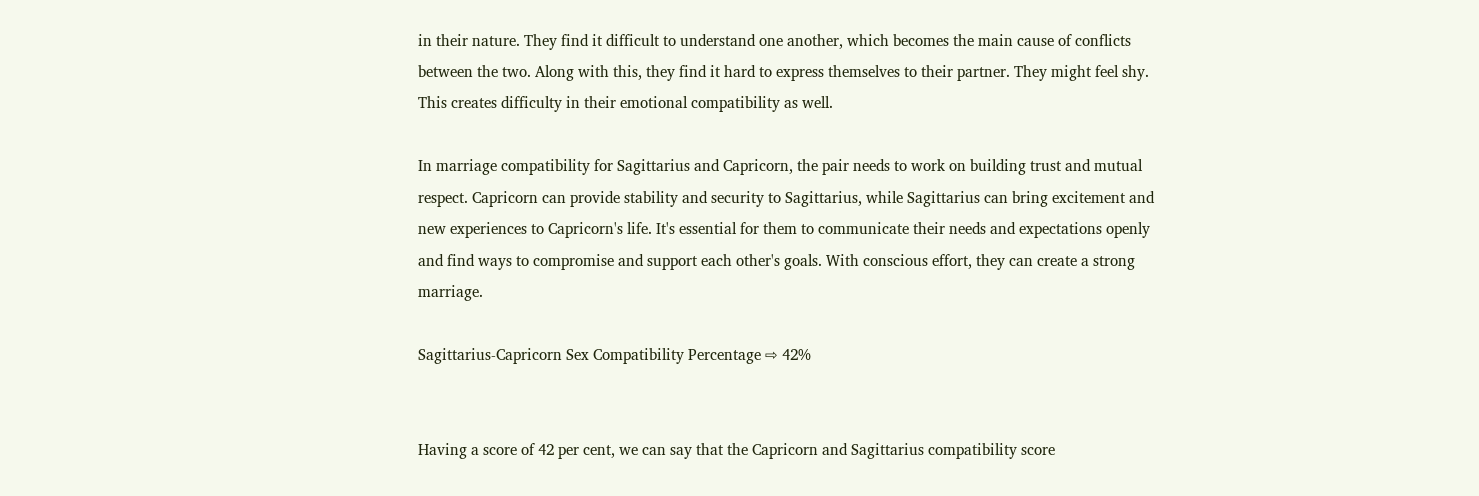in their nature. They find it difficult to understand one another, which becomes the main cause of conflicts between the two. Along with this, they find it hard to express themselves to their partner. They might feel shy. This creates difficulty in their emotional compatibility as well.

In marriage compatibility for Sagittarius and Capricorn, the pair needs to work on building trust and mutual respect. Capricorn can provide stability and security to Sagittarius, while Sagittarius can bring excitement and new experiences to Capricorn's life. It's essential for them to communicate their needs and expectations openly and find ways to compromise and support each other's goals. With conscious effort, they can create a strong marriage.

Sagittarius-Capricorn Sex Compatibility Percentage ⇨ 42%


Having a score of 42 per cent, we can say that the Capricorn and Sagittarius compatibility score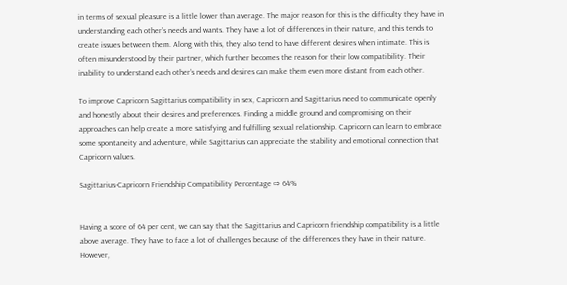in terms of sexual pleasure is a little lower than average. The major reason for this is the difficulty they have in understanding each other’s needs and wants. They have a lot of differences in their nature, and this tends to create issues between them. Along with this, they also tend to have different desires when intimate. This is often misunderstood by their partner, which further becomes the reason for their low compatibility. Their inability to understand each other’s needs and desires can make them even more distant from each other.

To improve Capricorn Sagittarius compatibility in sex, Capricorn and Sagittarius need to communicate openly and honestly about their desires and preferences. Finding a middle ground and compromising on their approaches can help create a more satisfying and fulfilling sexual relationship. Capricorn can learn to embrace some spontaneity and adventure, while Sagittarius can appreciate the stability and emotional connection that Capricorn values.

Sagittarius-Capricorn Friendship Compatibility Percentage ⇨ 64%


Having a score of 64 per cent, we can say that the Sagittarius and Capricorn friendship compatibility is a little above average. They have to face a lot of challenges because of the differences they have in their nature. However,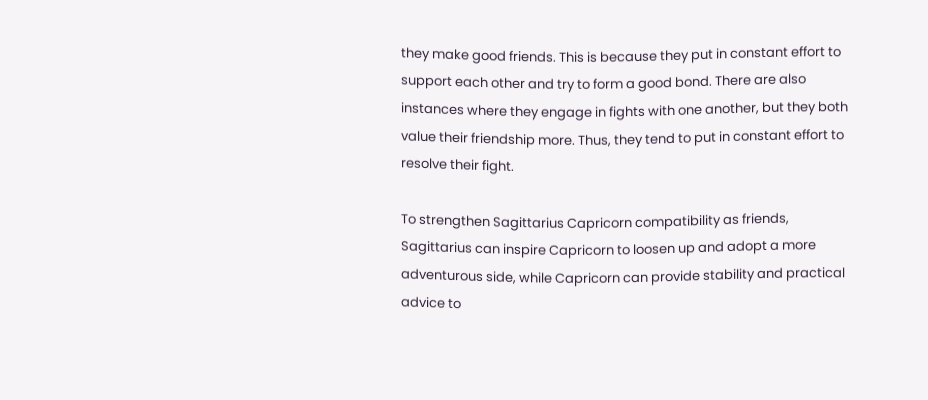they make good friends. This is because they put in constant effort to support each other and try to form a good bond. There are also instances where they engage in fights with one another, but they both value their friendship more. Thus, they tend to put in constant effort to resolve their fight.

To strengthen Sagittarius Capricorn compatibility as friends, Sagittarius can inspire Capricorn to loosen up and adopt a more adventurous side, while Capricorn can provide stability and practical advice to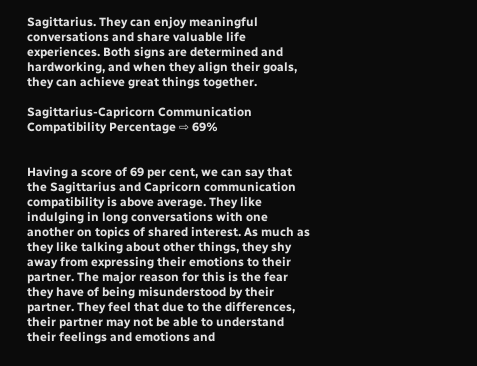Sagittarius. They can enjoy meaningful conversations and share valuable life experiences. Both signs are determined and hardworking, and when they align their goals, they can achieve great things together.

Sagittarius-Capricorn Communication Compatibility Percentage ⇨ 69%


Having a score of 69 per cent, we can say that the Sagittarius and Capricorn communication compatibility is above average. They like indulging in long conversations with one another on topics of shared interest. As much as they like talking about other things, they shy away from expressing their emotions to their partner. The major reason for this is the fear they have of being misunderstood by their partner. They feel that due to the differences, their partner may not be able to understand their feelings and emotions and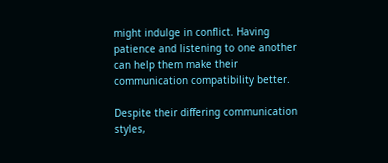might indulge in conflict. Having patience and listening to one another can help them make their communication compatibility better.

Despite their differing communication styles,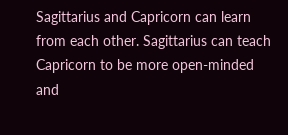Sagittarius and Capricorn can learn from each other. Sagittarius can teach Capricorn to be more open-minded and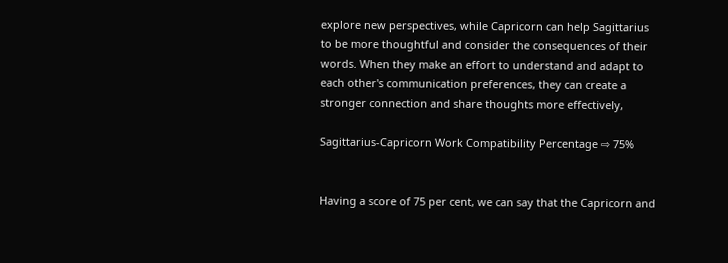explore new perspectives, while Capricorn can help Sagittarius to be more thoughtful and consider the consequences of their words. When they make an effort to understand and adapt to each other's communication preferences, they can create a stronger connection and share thoughts more effectively,

Sagittarius-Capricorn Work Compatibility Percentage ⇨ 75%


Having a score of 75 per cent, we can say that the Capricorn and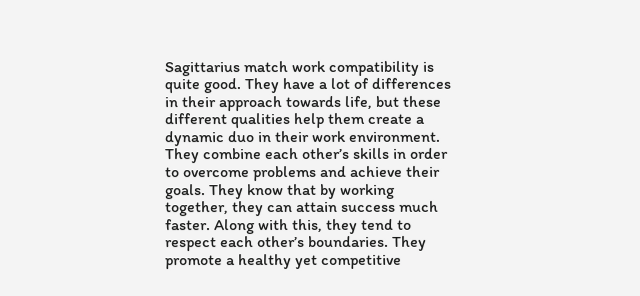Sagittarius match work compatibility is quite good. They have a lot of differences in their approach towards life, but these different qualities help them create a dynamic duo in their work environment. They combine each other’s skills in order to overcome problems and achieve their goals. They know that by working together, they can attain success much faster. Along with this, they tend to respect each other’s boundaries. They promote a healthy yet competitive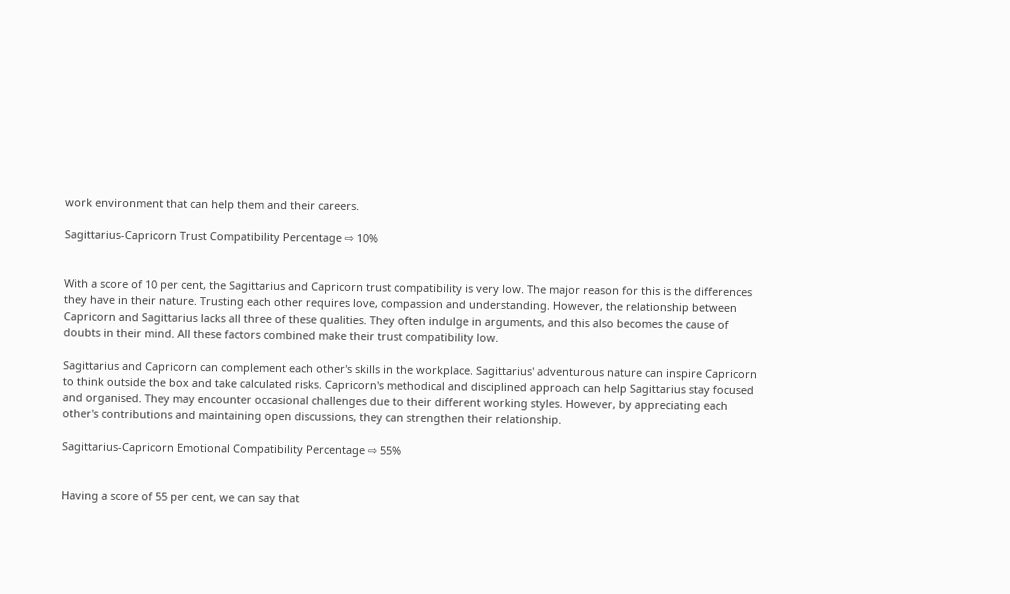work environment that can help them and their careers.

Sagittarius-Capricorn Trust Compatibility Percentage ⇨ 10%


With a score of 10 per cent, the Sagittarius and Capricorn trust compatibility is very low. The major reason for this is the differences they have in their nature. Trusting each other requires love, compassion and understanding. However, the relationship between Capricorn and Sagittarius lacks all three of these qualities. They often indulge in arguments, and this also becomes the cause of doubts in their mind. All these factors combined make their trust compatibility low.

Sagittarius and Capricorn can complement each other's skills in the workplace. Sagittarius' adventurous nature can inspire Capricorn to think outside the box and take calculated risks. Capricorn's methodical and disciplined approach can help Sagittarius stay focused and organised. They may encounter occasional challenges due to their different working styles. However, by appreciating each other's contributions and maintaining open discussions, they can strengthen their relationship.

Sagittarius-Capricorn Emotional Compatibility Percentage ⇨ 55%


Having a score of 55 per cent, we can say that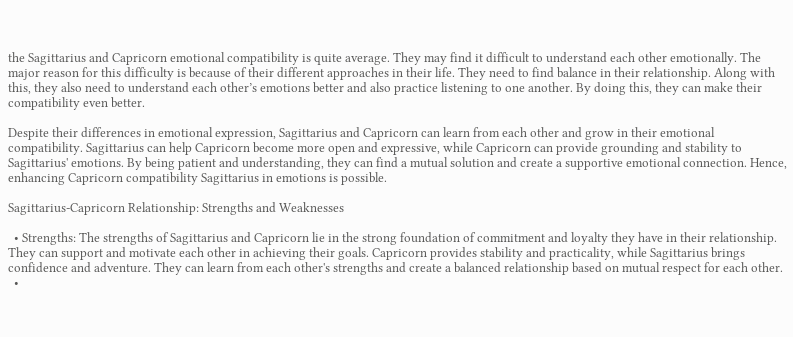the Sagittarius and Capricorn emotional compatibility is quite average. They may find it difficult to understand each other emotionally. The major reason for this difficulty is because of their different approaches in their life. They need to find balance in their relationship. Along with this, they also need to understand each other’s emotions better and also practice listening to one another. By doing this, they can make their compatibility even better.

Despite their differences in emotional expression, Sagittarius and Capricorn can learn from each other and grow in their emotional compatibility. Sagittarius can help Capricorn become more open and expressive, while Capricorn can provide grounding and stability to Sagittarius' emotions. By being patient and understanding, they can find a mutual solution and create a supportive emotional connection. Hence, enhancing Capricorn compatibility Sagittarius in emotions is possible.

Sagittarius-Capricorn Relationship: Strengths and Weaknesses

  • Strengths: The strengths of Sagittarius and Capricorn lie in the strong foundation of commitment and loyalty they have in their relationship. They can support and motivate each other in achieving their goals. Capricorn provides stability and practicality, while Sagittarius brings confidence and adventure. They can learn from each other's strengths and create a balanced relationship based on mutual respect for each other.
  •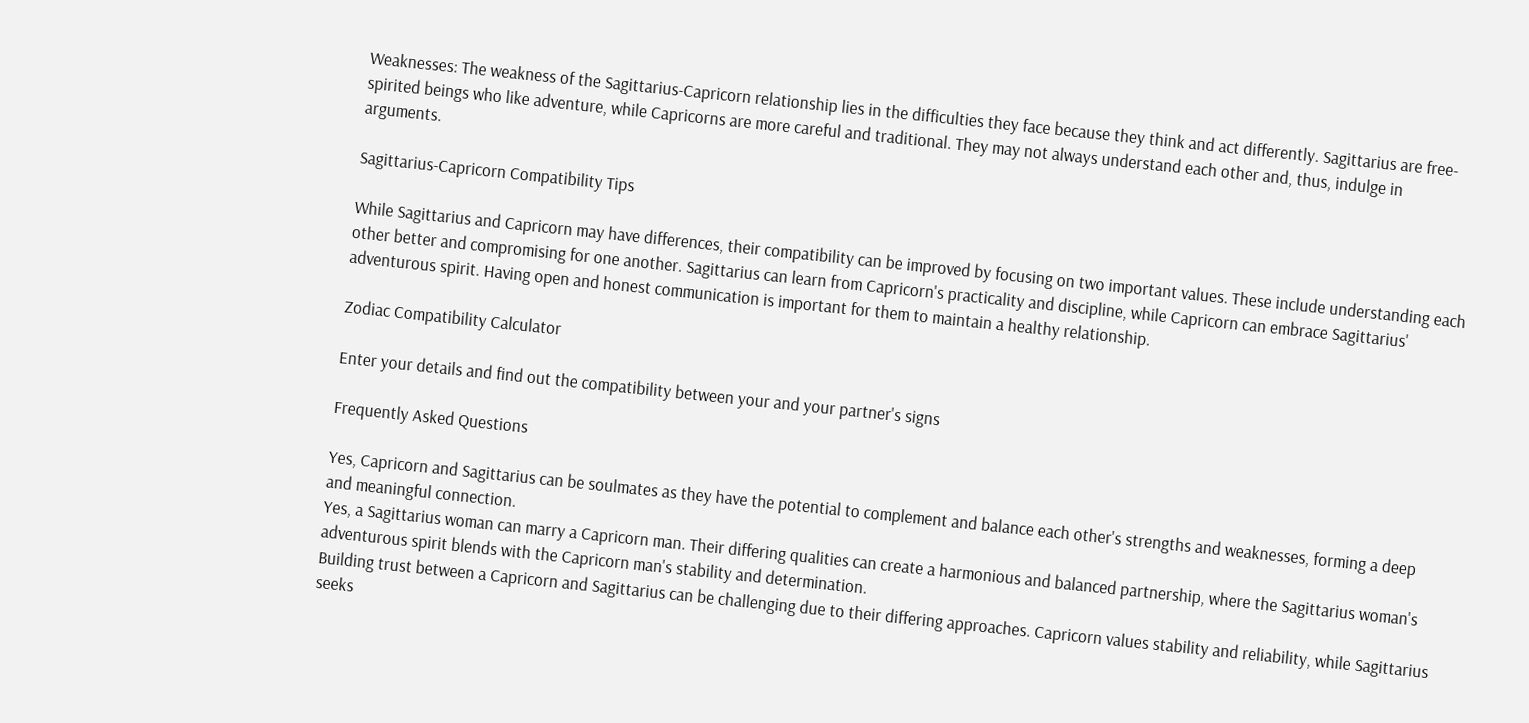Weaknesses: The weakness of the Sagittarius-Capricorn relationship lies in the difficulties they face because they think and act differently. Sagittarius are free-spirited beings who like adventure, while Capricorns are more careful and traditional. They may not always understand each other and, thus, indulge in arguments.

Sagittarius-Capricorn Compatibility Tips

While Sagittarius and Capricorn may have differences, their compatibility can be improved by focusing on two important values. These include understanding each other better and compromising for one another. Sagittarius can learn from Capricorn's practicality and discipline, while Capricorn can embrace Sagittarius' adventurous spirit. Having open and honest communication is important for them to maintain a healthy relationship.

Zodiac Compatibility Calculator

Enter your details and find out the compatibility between your and your partner's signs

Frequently Asked Questions

Yes, Capricorn and Sagittarius can be soulmates as they have the potential to complement and balance each other's strengths and weaknesses, forming a deep and meaningful connection.
Yes, a Sagittarius woman can marry a Capricorn man. Their differing qualities can create a harmonious and balanced partnership, where the Sagittarius woman's adventurous spirit blends with the Capricorn man's stability and determination.
Building trust between a Capricorn and Sagittarius can be challenging due to their differing approaches. Capricorn values stability and reliability, while Sagittarius seeks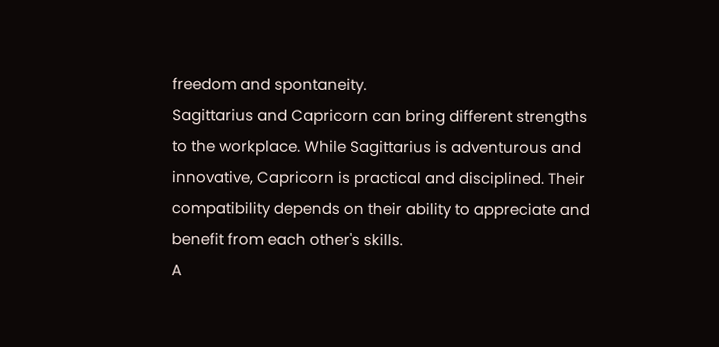freedom and spontaneity.
Sagittarius and Capricorn can bring different strengths to the workplace. While Sagittarius is adventurous and innovative, Capricorn is practical and disciplined. Their compatibility depends on their ability to appreciate and benefit from each other's skills.
A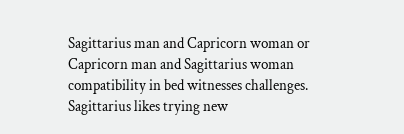Sagittarius man and Capricorn woman or Capricorn man and Sagittarius woman compatibility in bed witnesses challenges. Sagittarius likes trying new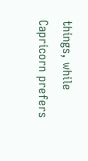things, while Capricorn prefers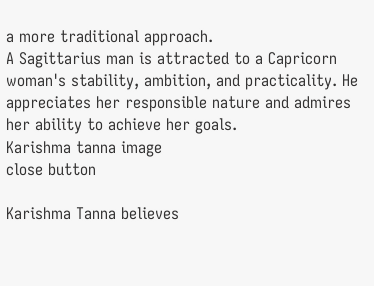a more traditional approach.
A Sagittarius man is attracted to a Capricorn woman's stability, ambition, and practicality. He appreciates her responsible nature and admires her ability to achieve her goals.
Karishma tanna image
close button

Karishma Tanna believes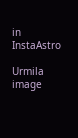in InstaAstro

Urmila image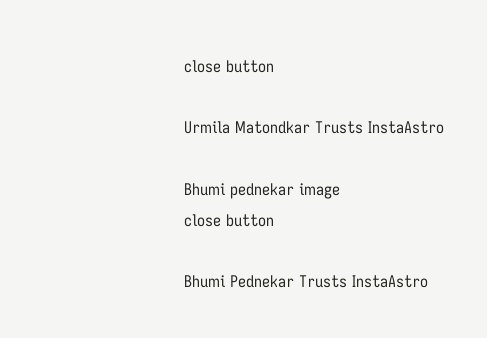close button

Urmila Matondkar Trusts InstaAstro

Bhumi pednekar image
close button

Bhumi Pednekar Trusts InstaAstro